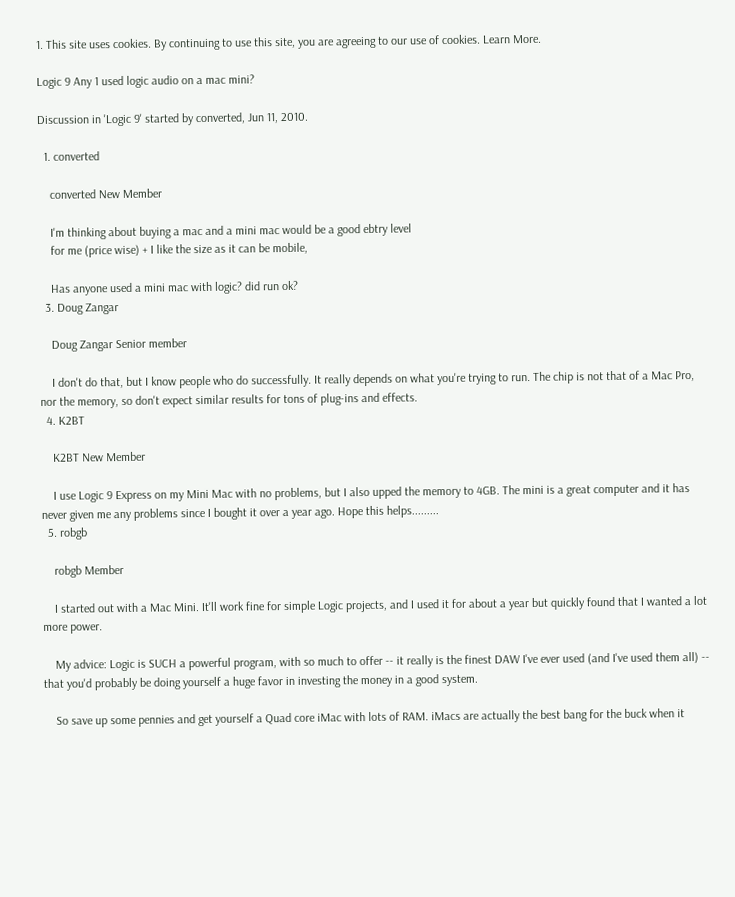1. This site uses cookies. By continuing to use this site, you are agreeing to our use of cookies. Learn More.

Logic 9 Any 1 used logic audio on a mac mini?

Discussion in 'Logic 9' started by converted, Jun 11, 2010.

  1. converted

    converted New Member

    I'm thinking about buying a mac and a mini mac would be a good ebtry level
    for me (price wise) + I like the size as it can be mobile,

    Has anyone used a mini mac with logic? did run ok?
  3. Doug Zangar

    Doug Zangar Senior member

    I don't do that, but I know people who do successfully. It really depends on what you're trying to run. The chip is not that of a Mac Pro, nor the memory, so don't expect similar results for tons of plug-ins and effects.
  4. K2BT

    K2BT New Member

    I use Logic 9 Express on my Mini Mac with no problems, but I also upped the memory to 4GB. The mini is a great computer and it has never given me any problems since I bought it over a year ago. Hope this helps.........
  5. robgb

    robgb Member

    I started out with a Mac Mini. It'll work fine for simple Logic projects, and I used it for about a year but quickly found that I wanted a lot more power.

    My advice: Logic is SUCH a powerful program, with so much to offer -- it really is the finest DAW I've ever used (and I've used them all) -- that you'd probably be doing yourself a huge favor in investing the money in a good system.

    So save up some pennies and get yourself a Quad core iMac with lots of RAM. iMacs are actually the best bang for the buck when it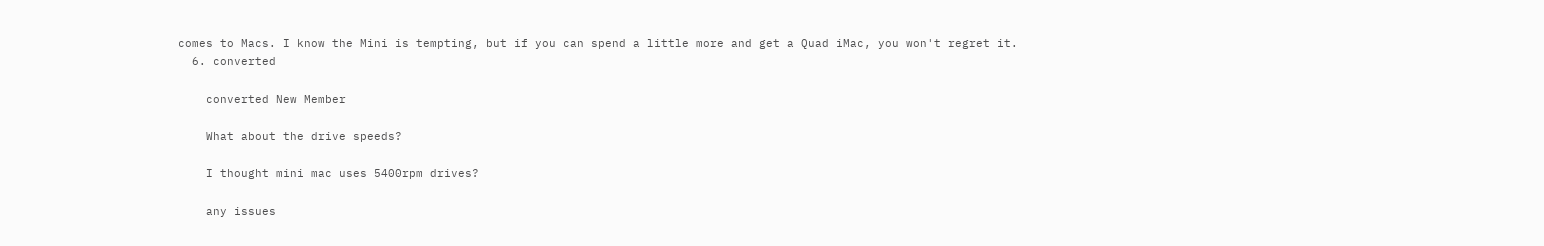comes to Macs. I know the Mini is tempting, but if you can spend a little more and get a Quad iMac, you won't regret it.
  6. converted

    converted New Member

    What about the drive speeds?

    I thought mini mac uses 5400rpm drives?

    any issues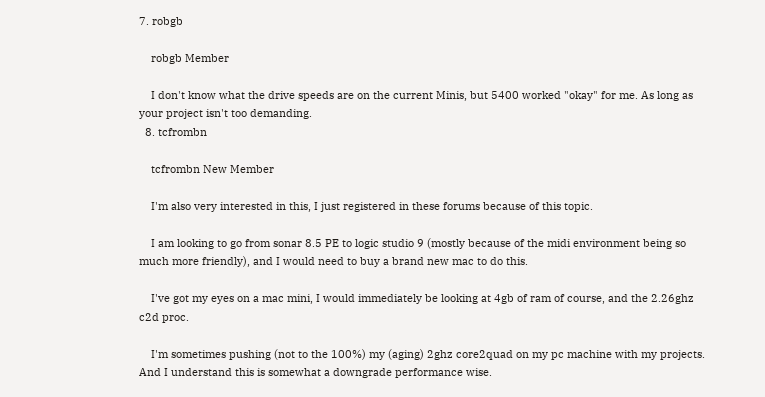7. robgb

    robgb Member

    I don't know what the drive speeds are on the current Minis, but 5400 worked "okay" for me. As long as your project isn't too demanding.
  8. tcfrombn

    tcfrombn New Member

    I'm also very interested in this, I just registered in these forums because of this topic.

    I am looking to go from sonar 8.5 PE to logic studio 9 (mostly because of the midi environment being so much more friendly), and I would need to buy a brand new mac to do this.

    I've got my eyes on a mac mini, I would immediately be looking at 4gb of ram of course, and the 2.26ghz c2d proc.

    I'm sometimes pushing (not to the 100%) my (aging) 2ghz core2quad on my pc machine with my projects. And I understand this is somewhat a downgrade performance wise.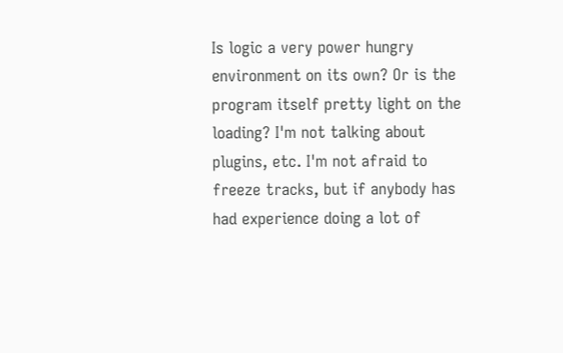Is logic a very power hungry environment on its own? Or is the program itself pretty light on the loading? I'm not talking about plugins, etc. I'm not afraid to freeze tracks, but if anybody has had experience doing a lot of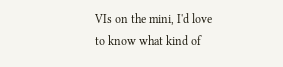VIs on the mini, I'd love to know what kind of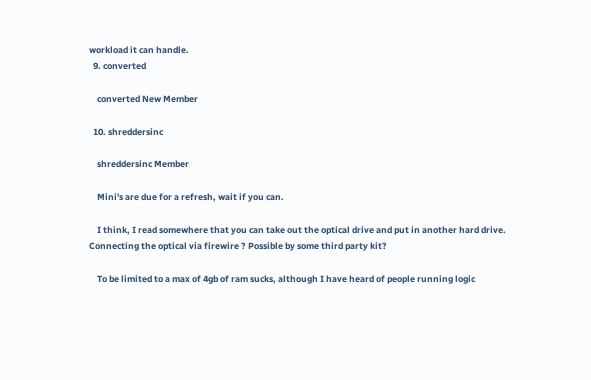workload it can handle.
  9. converted

    converted New Member

  10. shreddersinc

    shreddersinc Member

    Mini's are due for a refresh, wait if you can.

    I think, I read somewhere that you can take out the optical drive and put in another hard drive. Connecting the optical via firewire ? Possible by some third party kit?

    To be limited to a max of 4gb of ram sucks, although I have heard of people running logic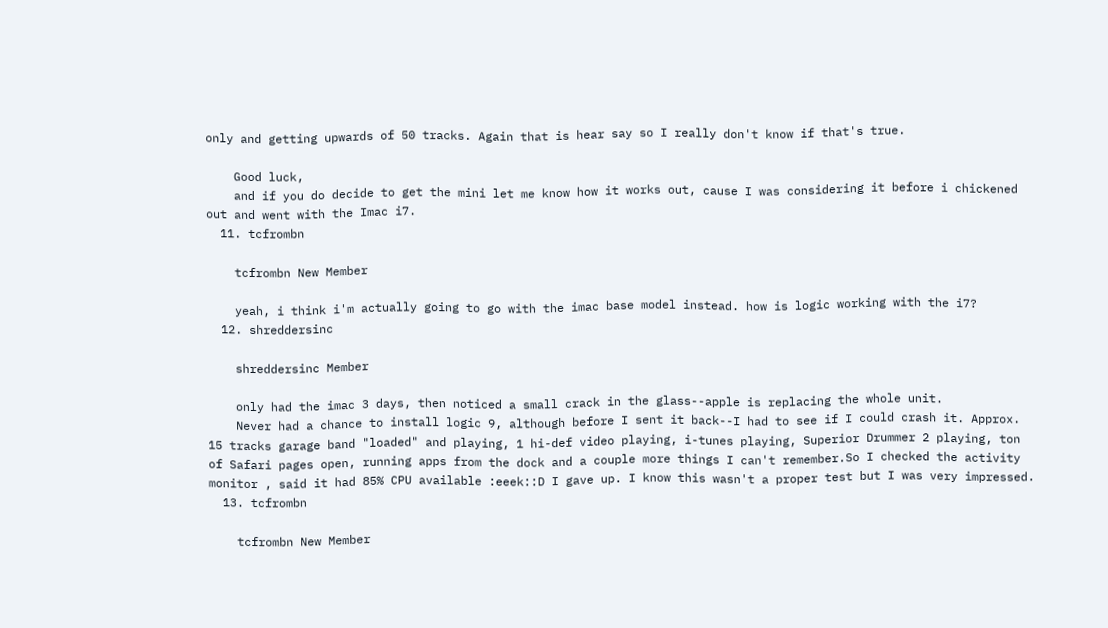only and getting upwards of 50 tracks. Again that is hear say so I really don't know if that's true.

    Good luck,
    and if you do decide to get the mini let me know how it works out, cause I was considering it before i chickened out and went with the Imac i7.
  11. tcfrombn

    tcfrombn New Member

    yeah, i think i'm actually going to go with the imac base model instead. how is logic working with the i7?
  12. shreddersinc

    shreddersinc Member

    only had the imac 3 days, then noticed a small crack in the glass--apple is replacing the whole unit.
    Never had a chance to install logic 9, although before I sent it back--I had to see if I could crash it. Approx. 15 tracks garage band "loaded" and playing, 1 hi-def video playing, i-tunes playing, Superior Drummer 2 playing, ton of Safari pages open, running apps from the dock and a couple more things I can't remember.So I checked the activity monitor , said it had 85% CPU available :eeek::D I gave up. I know this wasn't a proper test but I was very impressed.
  13. tcfrombn

    tcfrombn New Member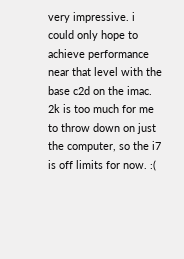very impressive. i could only hope to achieve performance near that level with the base c2d on the imac. 2k is too much for me to throw down on just the computer, so the i7 is off limits for now. :(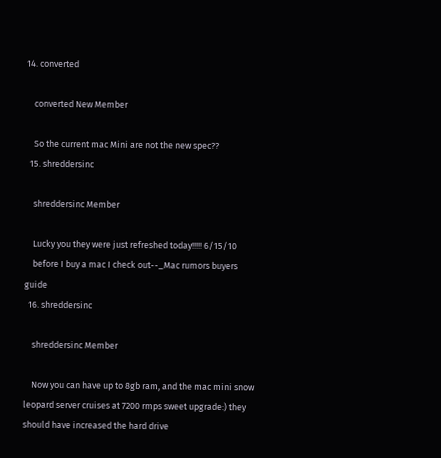14. converted

    converted New Member

    So the current mac Mini are not the new spec??
  15. shreddersinc

    shreddersinc Member

    Lucky you they were just refreshed today!!!!! 6/15/10
    before I buy a mac I check out--_Mac rumors buyers guide
  16. shreddersinc

    shreddersinc Member

    Now you can have up to 8gb ram, and the mac mini snow leopard server cruises at 7200 rmps sweet upgrade:) they should have increased the hard drive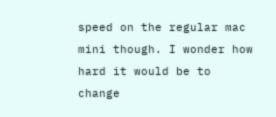speed on the regular mac mini though. I wonder how hard it would be to change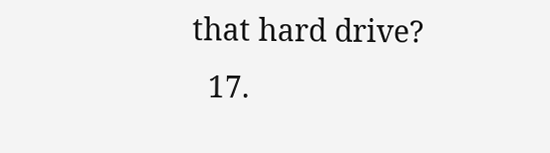that hard drive?
  17.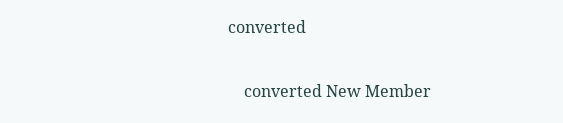converted

    converted New Member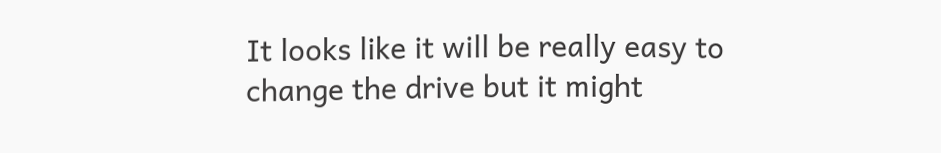It looks like it will be really easy to change the drive but it might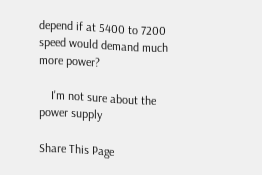depend if at 5400 to 7200 speed would demand much more power?

    I'm not sure about the power supply

Share This Page